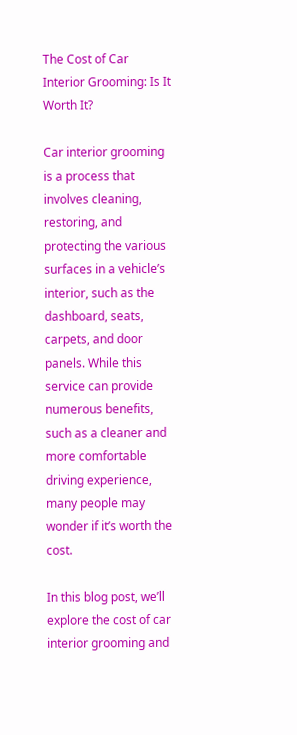The Cost of Car Interior Grooming: Is It Worth It?

Car interior grooming is a process that involves cleaning, restoring, and protecting the various surfaces in a vehicle’s interior, such as the dashboard, seats, carpets, and door panels. While this service can provide numerous benefits, such as a cleaner and more comfortable driving experience, many people may wonder if it’s worth the cost.

In this blog post, we’ll explore the cost of car interior grooming and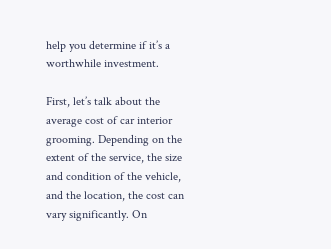help you determine if it’s a worthwhile investment.

First, let’s talk about the average cost of car interior grooming. Depending on the extent of the service, the size and condition of the vehicle, and the location, the cost can vary significantly. On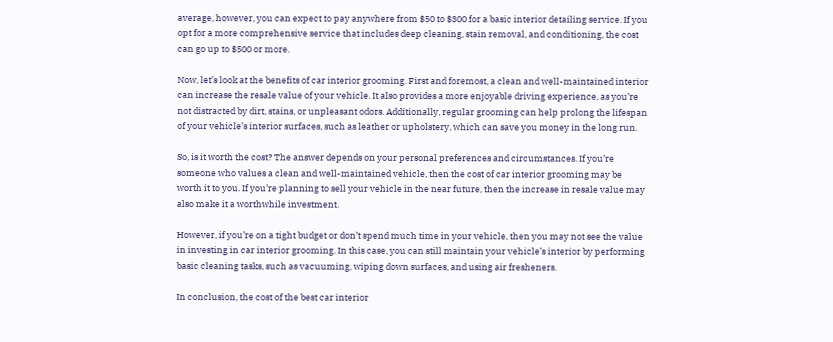average, however, you can expect to pay anywhere from $50 to $300 for a basic interior detailing service. If you opt for a more comprehensive service that includes deep cleaning, stain removal, and conditioning, the cost can go up to $500 or more.

Now, let’s look at the benefits of car interior grooming. First and foremost, a clean and well-maintained interior can increase the resale value of your vehicle. It also provides a more enjoyable driving experience, as you’re not distracted by dirt, stains, or unpleasant odors. Additionally, regular grooming can help prolong the lifespan of your vehicle’s interior surfaces, such as leather or upholstery, which can save you money in the long run.

So, is it worth the cost? The answer depends on your personal preferences and circumstances. If you’re someone who values a clean and well-maintained vehicle, then the cost of car interior grooming may be worth it to you. If you’re planning to sell your vehicle in the near future, then the increase in resale value may also make it a worthwhile investment.

However, if you’re on a tight budget or don’t spend much time in your vehicle, then you may not see the value in investing in car interior grooming. In this case, you can still maintain your vehicle’s interior by performing basic cleaning tasks, such as vacuuming, wiping down surfaces, and using air fresheners.

In conclusion, the cost of the best car interior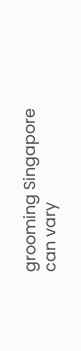grooming Singapore can vary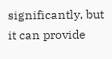significantly, but it can provide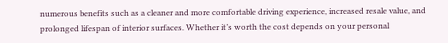numerous benefits such as a cleaner and more comfortable driving experience, increased resale value, and prolonged lifespan of interior surfaces. Whether it’s worth the cost depends on your personal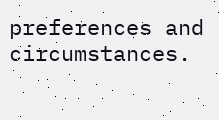preferences and circumstances.